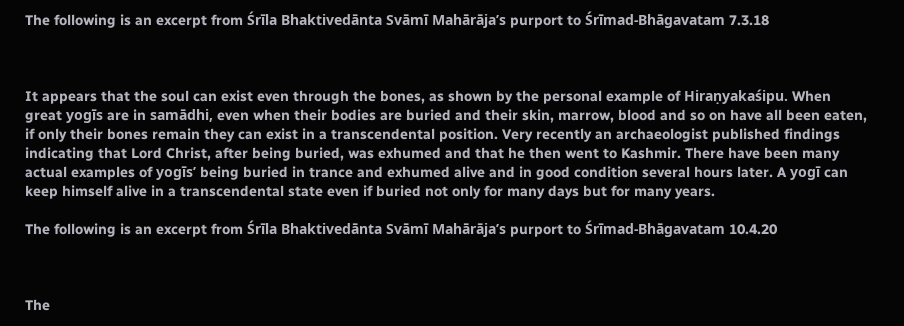The following is an excerpt from Śrīla Bhaktivedānta Svāmī Mahārāja’s purport to Śrīmad-Bhāgavatam 7.3.18



It appears that the soul can exist even through the bones, as shown by the personal example of Hiraṇyakaśipu. When great yogīs are in samādhi, even when their bodies are buried and their skin, marrow, blood and so on have all been eaten, if only their bones remain they can exist in a transcendental position. Very recently an archaeologist published findings indicating that Lord Christ, after being buried, was exhumed and that he then went to Kashmir. There have been many actual examples of yogīs’ being buried in trance and exhumed alive and in good condition several hours later. A yogī can keep himself alive in a transcendental state even if buried not only for many days but for many years.

The following is an excerpt from Śrīla Bhaktivedānta Svāmī Mahārāja’s purport to Śrīmad-Bhāgavatam 10.4.20



The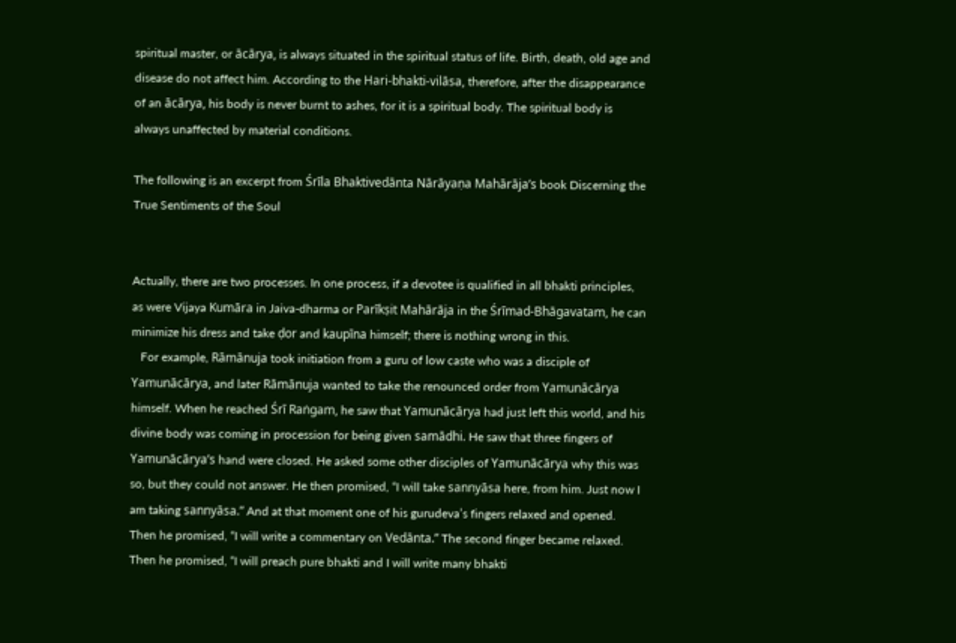spiritual master, or ācārya, is always situated in the spiritual status of life. Birth, death, old age and disease do not affect him. According to the Hari-bhakti-vilāsa, therefore, after the disappearance of an ācārya, his body is never burnt to ashes, for it is a spiritual body. The spiritual body is always unaffected by material conditions.

The following is an excerpt from Śrīla Bhaktivedānta Nārāyaṇa Mahārāja’s book Discerning the True Sentiments of the Soul


Actually, there are two processes. In one process, if a devotee is qualified in all bhakti principles, as were Vijaya Kumāra in Jaiva-dharma or Parīkṣit Mahārāja in the Śrīmad-Bhāgavatam, he can minimize his dress and take ḍor and kaupīna himself; there is nothing wrong in this.
   For example, Rāmānuja took initiation from a guru of low caste who was a disciple of Yamunācārya, and later Rāmānuja wanted to take the renounced order from Yamunācārya himself. When he reached Śrī Raṅgam, he saw that Yamunācārya had just left this world, and his divine body was coming in procession for being given samādhi. He saw that three fingers of Yamunācārya’s hand were closed. He asked some other disciples of Yamunācārya why this was so, but they could not answer. He then promised, “I will take sannyāsa here, from him. Just now I am taking sannyāsa.” And at that moment one of his gurudeva’s fingers relaxed and opened. Then he promised, “I will write a commentary on Vedānta.” The second finger became relaxed. Then he promised, “I will preach pure bhakti and I will write many bhakti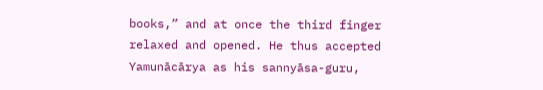books,” and at once the third finger relaxed and opened. He thus accepted Yamunācārya as his sannyāsa-guru,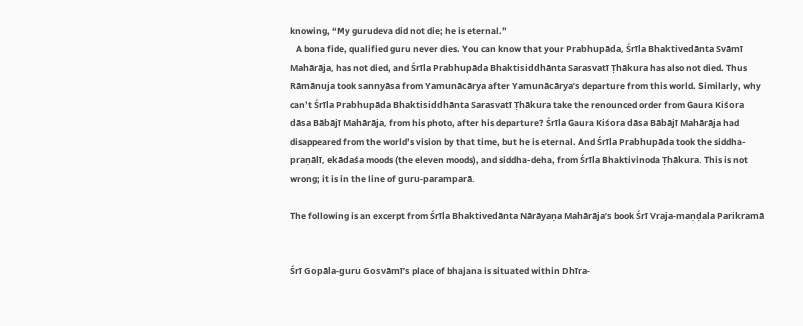knowing, “My gurudeva did not die; he is eternal.”
   A bona fide, qualified guru never dies. You can know that your Prabhupāda, Śrīla Bhaktivedānta Svāmī Mahārāja, has not died, and Śrīla Prabhupāda Bhaktisiddhānta Sarasvatī Ṭhākura has also not died. Thus Rāmānuja took sannyāsa from Yamunācārya after Yamunācārya’s departure from this world. Similarly, why can’t Śrīla Prabhupāda Bhaktisiddhānta Sarasvatī Ṭhākura take the renounced order from Gaura Kiśora dāsa Bābājī Mahārāja, from his photo, after his departure? Śrīla Gaura Kiśora dāsa Bābājī Mahārāja had disappeared from the world’s vision by that time, but he is eternal. And Śrīla Prabhupāda took the siddha-praṇālī, ekādaśa moods (the eleven moods), and siddha-deha, from Śrīla Bhaktivinoda Ṭhākura. This is not wrong; it is in the line of guru-paramparā.

The following is an excerpt from Śrīla Bhaktivedānta Nārāyaṇa Mahārāja’s book Śrī Vraja-maṇḍala Parikramā


Śrī Gopāla-guru Gosvāmī’s place of bhajana is situated within Dhīra-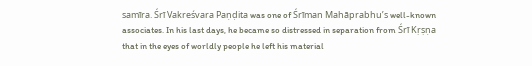samīra. Śrī Vakreśvara Paṇḍita was one of Śrīman Mahāprabhu’s well-known associates. In his last days, he became so distressed in separation from Śrī Kṛṣṇa that in the eyes of worldly people he left his material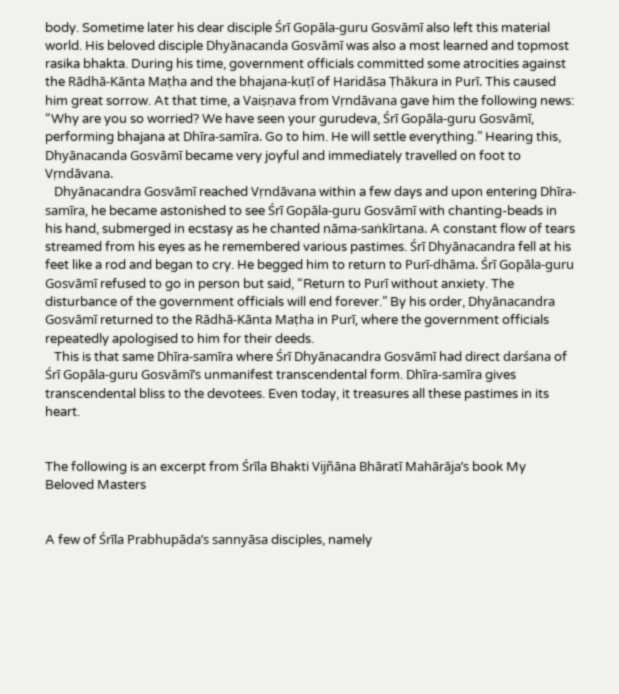body. Sometime later his dear disciple Śrī Gopāla-guru Gosvāmī also left this material world. His beloved disciple Dhyānacanda Gosvāmī was also a most learned and topmost rasika bhakta. During his time, government officials committed some atrocities against the Rādhā-Kānta Maṭha and the bhajana-kuṭī of Haridāsa Ṭhākura in Purī. This caused him great sorrow. At that time, a Vaiṣṇava from Vṛndāvana gave him the following news: “Why are you so worried? We have seen your gurudeva, Śrī Gopāla-guru Gosvāmī, performing bhajana at Dhīra-samīra. Go to him. He will settle everything.” Hearing this, Dhyānacanda Gosvāmī became very joyful and immediately travelled on foot to Vṛndāvana.
   Dhyānacandra Gosvāmī reached Vṛndāvana within a few days and upon entering Dhīra-samīra, he became astonished to see Śrī Gopāla-guru Gosvāmī with chanting-beads in his hand, submerged in ecstasy as he chanted nāma-saṅkīrtana. A constant flow of tears streamed from his eyes as he remembered various pastimes. Śrī Dhyānacandra fell at his feet like a rod and began to cry. He begged him to return to Purī-dhāma. Śrī Gopāla-guru
Gosvāmī refused to go in person but said, “Return to Purī without anxiety. The disturbance of the government officials will end forever.” By his order, Dhyānacandra Gosvāmī returned to the Rādhā-Kānta Maṭha in Purī, where the government officials repeatedly apologised to him for their deeds.
   This is that same Dhīra-samīra where Śrī Dhyānacandra Gosvāmī had direct darśana of Śrī Gopāla-guru Gosvāmī’s unmanifest transcendental form. Dhīra-samīra gives transcendental bliss to the devotees. Even today, it treasures all these pastimes in its heart.


The following is an excerpt from Śrīla Bhakti Vijñāna Bhāratī Mahārāja’s book My Beloved Masters


A few of Śrīla Prabhupāda’s sannyāsa disciples, namely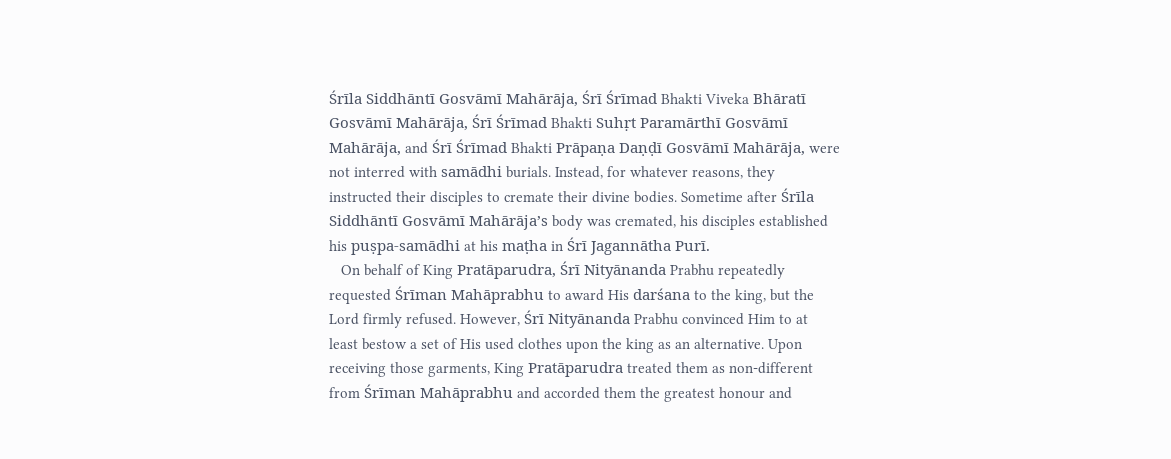Śrīla Siddhāntī Gosvāmī Mahārāja, Śrī Śrīmad Bhakti Viveka Bhāratī Gosvāmī Mahārāja, Śrī Śrīmad Bhakti Suhṛt Paramārthī Gosvāmī Mahārāja, and Śrī Śrīmad Bhakti Prāpaṇa Daṇḍī Gosvāmī Mahārāja, were not interred with samādhi burials. Instead, for whatever reasons, they instructed their disciples to cremate their divine bodies. Sometime after Śrīla Siddhāntī Gosvāmī Mahārāja’s body was cremated, his disciples established his puṣpa-samādhi at his maṭha in Śrī Jagannātha Purī.
   On behalf of King Pratāparudra, Śrī Nityānanda Prabhu repeatedly requested Śrīman Mahāprabhu to award His darśana to the king, but the Lord firmly refused. However, Śrī Nityānanda Prabhu convinced Him to at least bestow a set of His used clothes upon the king as an alternative. Upon receiving those garments, King Pratāparudra treated them as non-different from Śrīman Mahāprabhu and accorded them the greatest honour and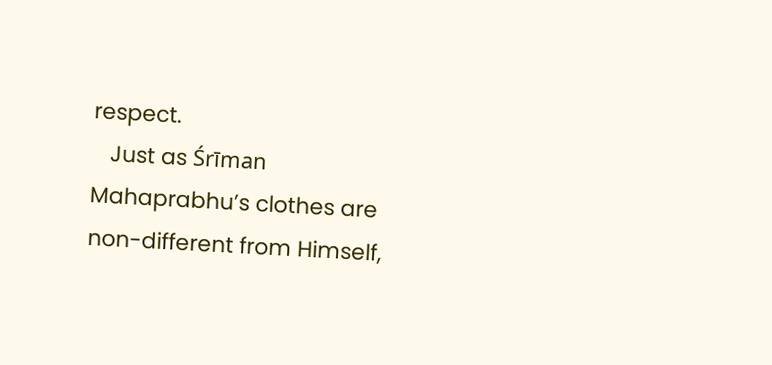respect.
   Just as Śrīman Mahaprabhu’s clothes are non-different from Himself,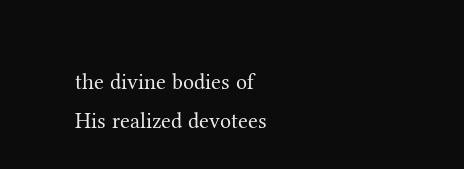the divine bodies of His realized devotees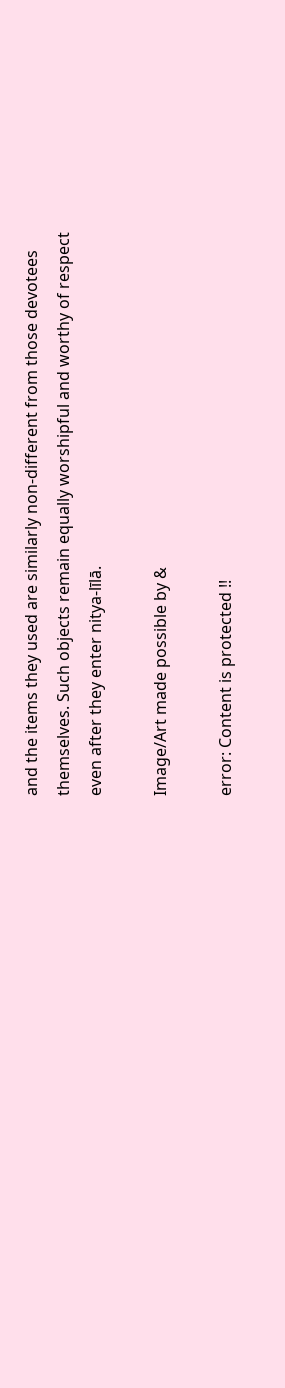and the items they used are similarly non-different from those devotees themselves. Such objects remain equally worshipful and worthy of respect even after they enter nitya-līlā.

Image/Art made possible by &

error: Content is protected !!